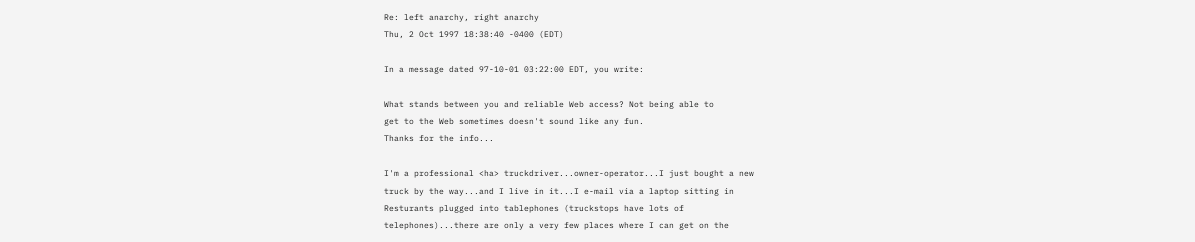Re: left anarchy, right anarchy
Thu, 2 Oct 1997 18:38:40 -0400 (EDT)

In a message dated 97-10-01 03:22:00 EDT, you write:

What stands between you and reliable Web access? Not being able to
get to the Web sometimes doesn't sound like any fun.
Thanks for the info...

I'm a professional <ha> truckdriver...owner-operator...I just bought a new
truck by the way...and I live in it...I e-mail via a laptop sitting in
Resturants plugged into tablephones (truckstops have lots of
telephones)...there are only a very few places where I can get on the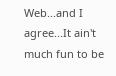Web...and I agree...It ain't much fun to be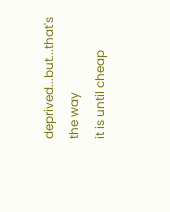deprived...but...that's the way
it is until cheap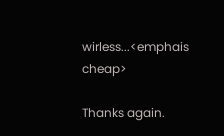wirless...<emphais cheap>

Thanks again.